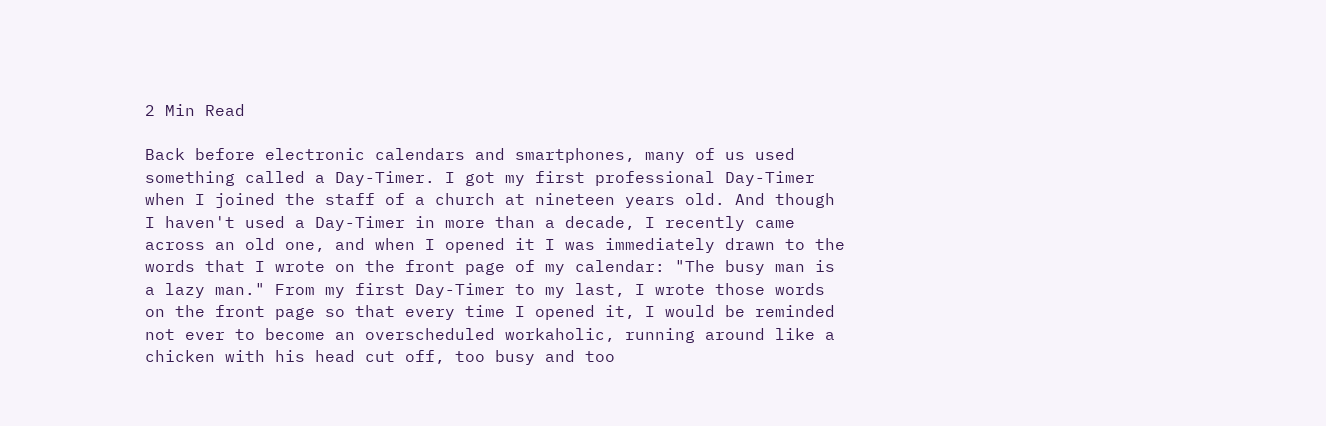2 Min Read

Back before electronic calendars and smartphones, many of us used something called a Day-Timer. I got my first professional Day-Timer when I joined the staff of a church at nineteen years old. And though I haven't used a Day-Timer in more than a decade, I recently came across an old one, and when I opened it I was immediately drawn to the words that I wrote on the front page of my calendar: "The busy man is a lazy man." From my first Day-Timer to my last, I wrote those words on the front page so that every time I opened it, I would be reminded not ever to become an overscheduled workaholic, running around like a chicken with his head cut off, too busy and too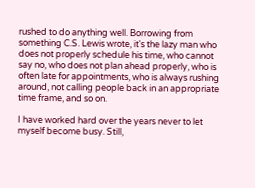rushed to do anything well. Borrowing from something C.S. Lewis wrote, it's the lazy man who does not properly schedule his time, who cannot say no, who does not plan ahead properly, who is often late for appointments, who is always rushing around, not calling people back in an appropriate time frame, and so on.

I have worked hard over the years never to let myself become busy. Still,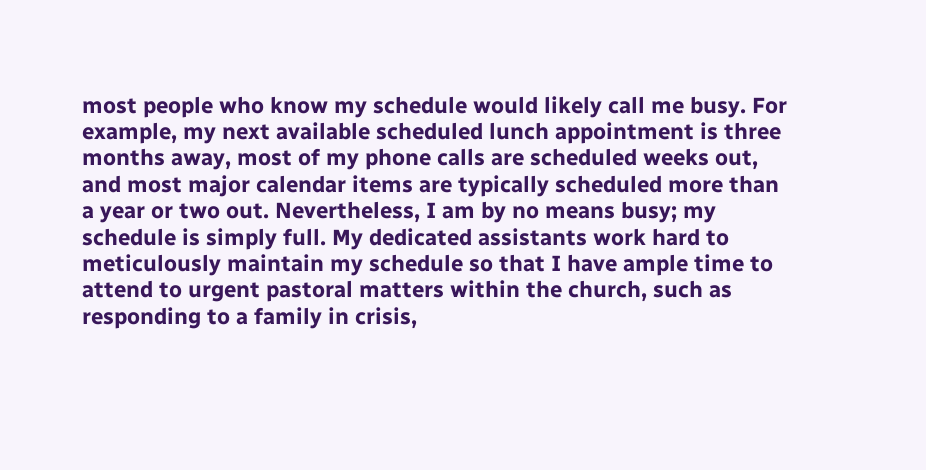most people who know my schedule would likely call me busy. For example, my next available scheduled lunch appointment is three months away, most of my phone calls are scheduled weeks out, and most major calendar items are typically scheduled more than a year or two out. Nevertheless, I am by no means busy; my schedule is simply full. My dedicated assistants work hard to meticulously maintain my schedule so that I have ample time to attend to urgent pastoral matters within the church, such as responding to a family in crisis,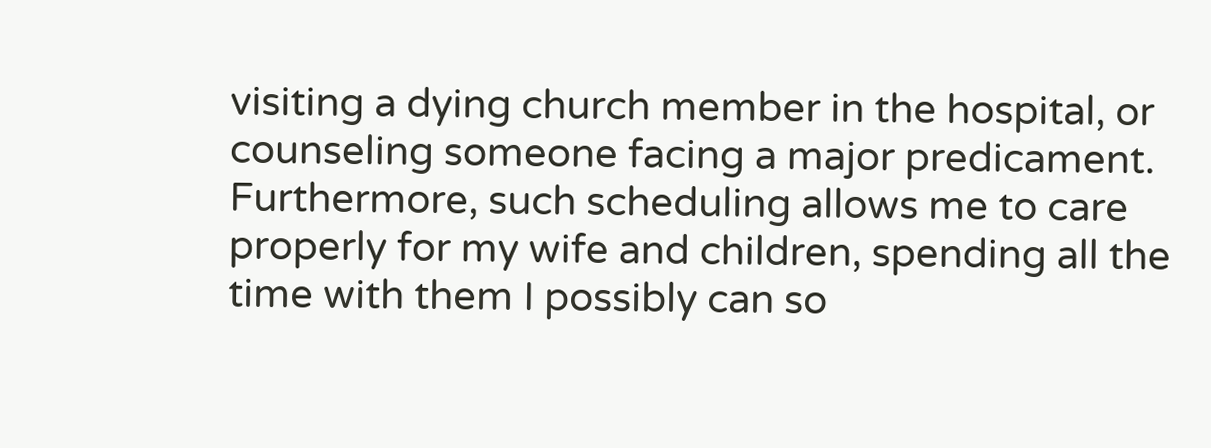visiting a dying church member in the hospital, or counseling someone facing a major predicament. Furthermore, such scheduling allows me to care properly for my wife and children, spending all the time with them I possibly can so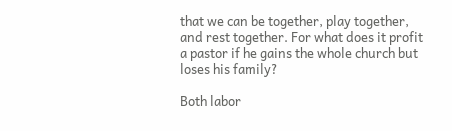that we can be together, play together, and rest together. For what does it profit a pastor if he gains the whole church but loses his family?

Both labor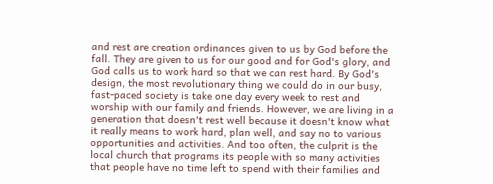and rest are creation ordinances given to us by God before the fall. They are given to us for our good and for God's glory, and God calls us to work hard so that we can rest hard. By God's design, the most revolutionary thing we could do in our busy, fast-paced society is take one day every week to rest and worship with our family and friends. However, we are living in a generation that doesn't rest well because it doesn't know what it really means to work hard, plan well, and say no to various opportunities and activities. And too often, the culprit is the local church that programs its people with so many activities that people have no time left to spend with their families and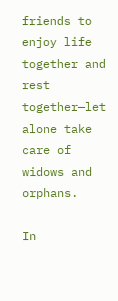friends to enjoy life together and rest together—let alone take care of widows and orphans.

In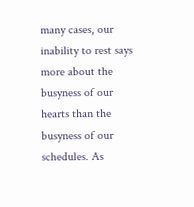many cases, our inability to rest says more about the busyness of our hearts than the busyness of our schedules. As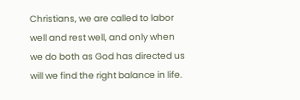Christians, we are called to labor well and rest well, and only when we do both as God has directed us will we find the right balance in life.